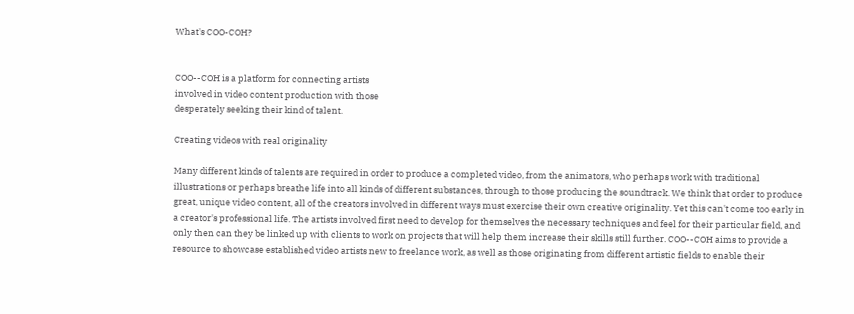What's COO-COH?


COO--COH is a platform for connecting artists
involved in video content production with those
desperately seeking their kind of talent.

Creating videos with real originality

Many different kinds of talents are required in order to produce a completed video, from the animators, who perhaps work with traditional illustrations or perhaps breathe life into all kinds of different substances, through to those producing the soundtrack. We think that order to produce great, unique video content, all of the creators involved in different ways must exercise their own creative originality. Yet this can't come too early in a creator's professional life. The artists involved first need to develop for themselves the necessary techniques and feel for their particular field, and only then can they be linked up with clients to work on projects that will help them increase their skills still further. COO--COH aims to provide a resource to showcase established video artists new to freelance work, as well as those originating from different artistic fields to enable their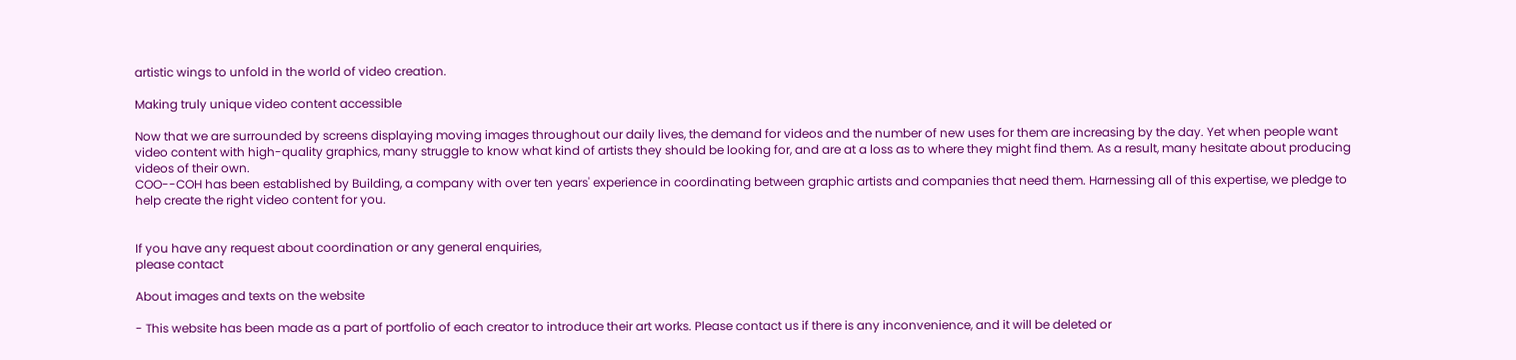artistic wings to unfold in the world of video creation.

Making truly unique video content accessible

Now that we are surrounded by screens displaying moving images throughout our daily lives, the demand for videos and the number of new uses for them are increasing by the day. Yet when people want video content with high-quality graphics, many struggle to know what kind of artists they should be looking for, and are at a loss as to where they might find them. As a result, many hesitate about producing videos of their own.
COO--COH has been established by Building, a company with over ten years' experience in coordinating between graphic artists and companies that need them. Harnessing all of this expertise, we pledge to help create the right video content for you.


If you have any request about coordination or any general enquiries,
please contact

About images and texts on the website

- This website has been made as a part of portfolio of each creator to introduce their art works. Please contact us if there is any inconvenience, and it will be deleted or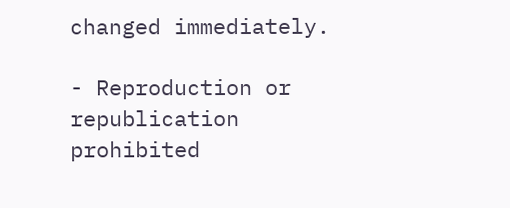changed immediately.

- Reproduction or republication prohibited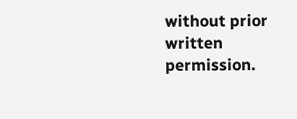without prior written permission.